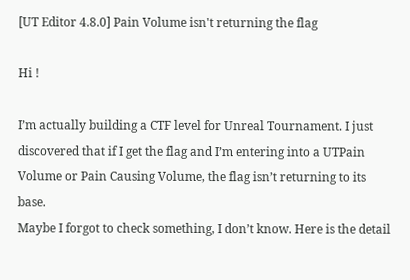[UT Editor 4.8.0] Pain Volume isn't returning the flag

Hi !

I’m actually building a CTF level for Unreal Tournament. I just discovered that if I get the flag and I’m entering into a UTPain Volume or Pain Causing Volume, the flag isn’t returning to its base.
Maybe I forgot to check something, I don’t know. Here is the detail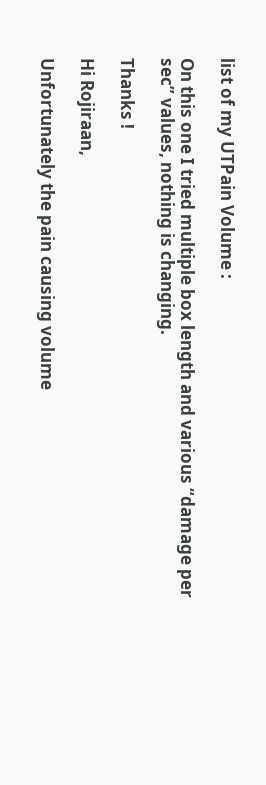list of my UTPain Volume :

On this one I tried multiple box length and various “damage per sec” values, nothing is changing.

Thanks !

Hi Rojiraan,

Unfortunately the pain causing volume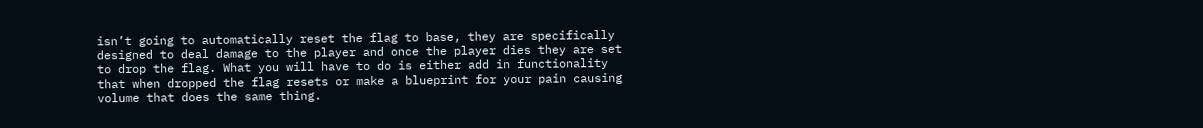isn’t going to automatically reset the flag to base, they are specifically designed to deal damage to the player and once the player dies they are set to drop the flag. What you will have to do is either add in functionality that when dropped the flag resets or make a blueprint for your pain causing volume that does the same thing.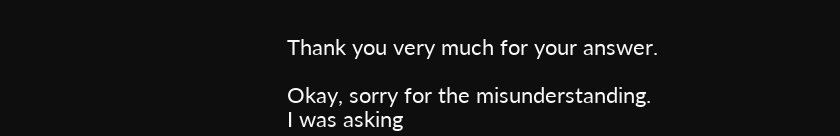Thank you very much for your answer.

Okay, sorry for the misunderstanding.
I was asking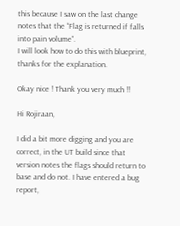this because I saw on the last change notes that the “Flag is returned if falls into pain volume”.
I will look how to do this with blueprint, thanks for the explanation.

Okay nice ! Thank you very much !!

Hi Rojiraan,

I did a bit more digging and you are correct, in the UT build since that version notes the flags should return to base and do not. I have entered a bug report,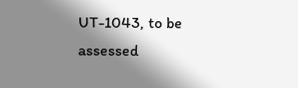UT-1043, to be assessed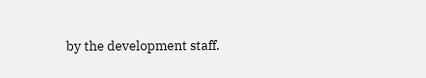by the development staff.